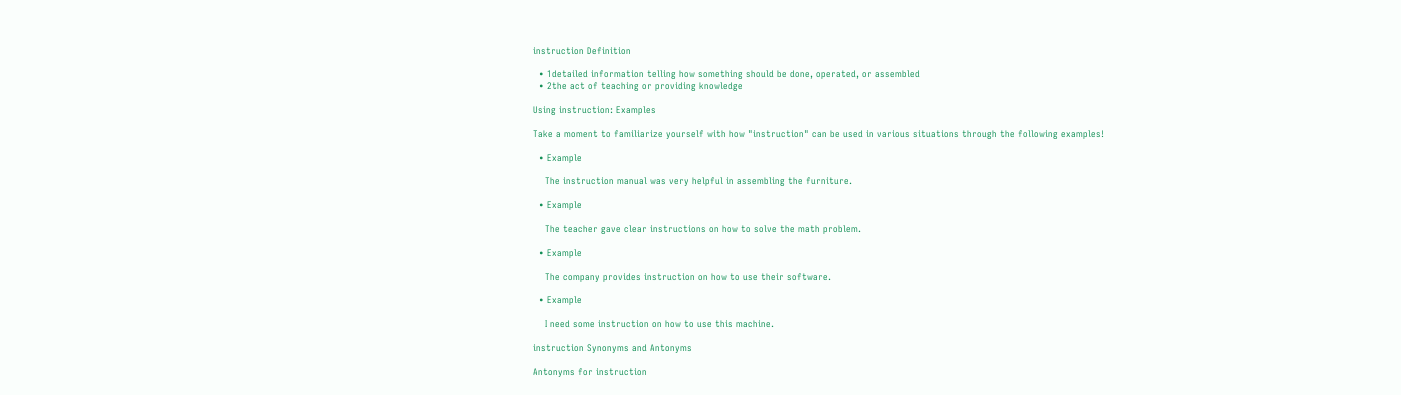instruction Definition

  • 1detailed information telling how something should be done, operated, or assembled
  • 2the act of teaching or providing knowledge

Using instruction: Examples

Take a moment to familiarize yourself with how "instruction" can be used in various situations through the following examples!

  • Example

    The instruction manual was very helpful in assembling the furniture.

  • Example

    The teacher gave clear instructions on how to solve the math problem.

  • Example

    The company provides instruction on how to use their software.

  • Example

    I need some instruction on how to use this machine.

instruction Synonyms and Antonyms

Antonyms for instruction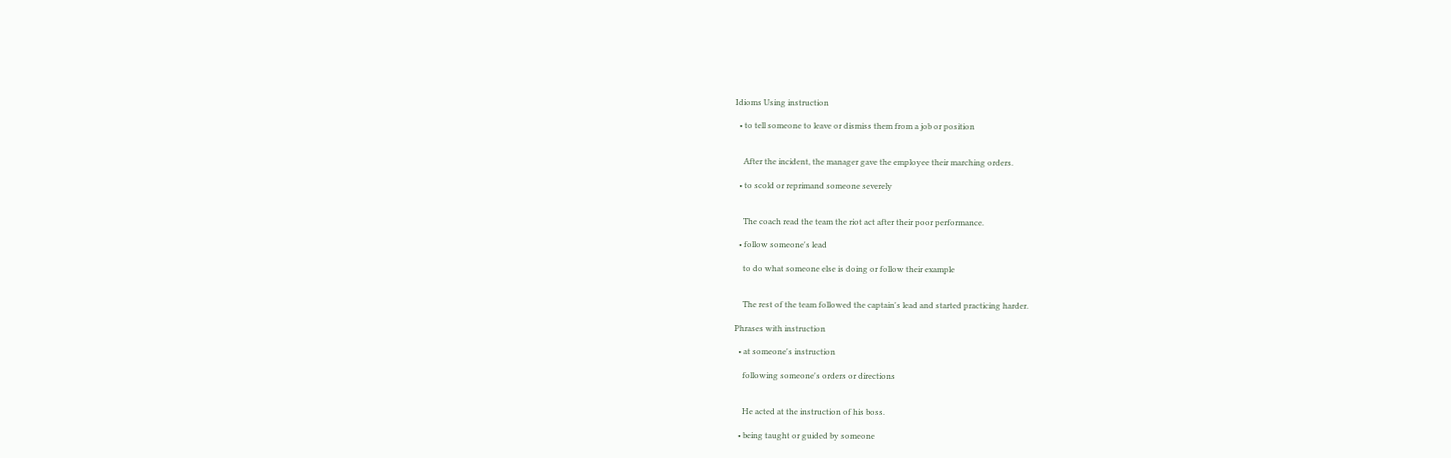Idioms Using instruction

  • to tell someone to leave or dismiss them from a job or position


    After the incident, the manager gave the employee their marching orders.

  • to scold or reprimand someone severely


    The coach read the team the riot act after their poor performance.

  • follow someone's lead

    to do what someone else is doing or follow their example


    The rest of the team followed the captain's lead and started practicing harder.

Phrases with instruction

  • at someone's instruction

    following someone's orders or directions


    He acted at the instruction of his boss.

  • being taught or guided by someone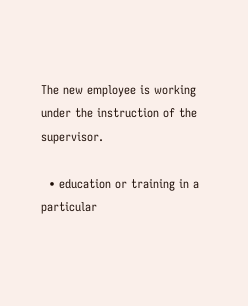The new employee is working under the instruction of the supervisor.

  • education or training in a particular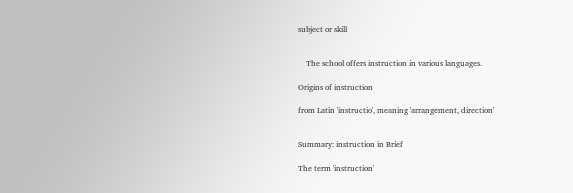subject or skill


    The school offers instruction in various languages.

Origins of instruction

from Latin 'instructio', meaning 'arrangement, direction'


Summary: instruction in Brief

The term 'instruction'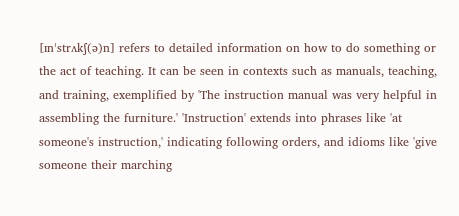[ɪnˈstrʌkʃ(ə)n] refers to detailed information on how to do something or the act of teaching. It can be seen in contexts such as manuals, teaching, and training, exemplified by 'The instruction manual was very helpful in assembling the furniture.' 'Instruction' extends into phrases like 'at someone's instruction,' indicating following orders, and idioms like 'give someone their marching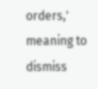orders,' meaning to dismiss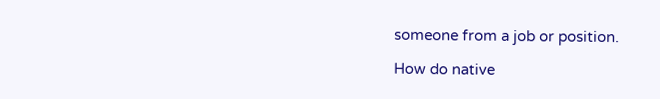someone from a job or position.

How do native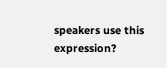speakers use this expression?